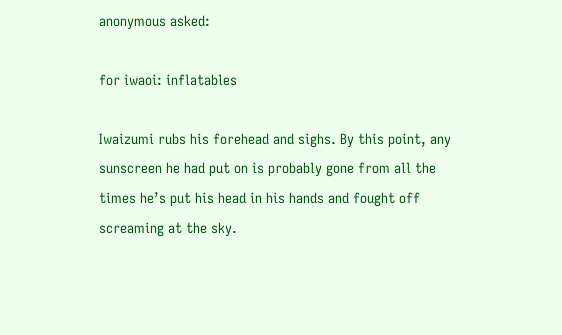anonymous asked:

for iwaoi: inflatables

Iwaizumi rubs his forehead and sighs. By this point, any sunscreen he had put on is probably gone from all the times he’s put his head in his hands and fought off screaming at the sky.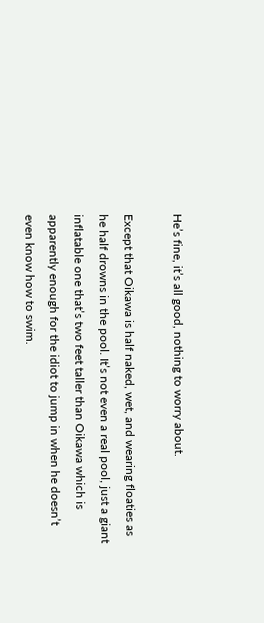He’s fine, it’s all good, nothing to worry about.

Except that Oikawa is half naked, wet, and wearing floaties as he half drowns in the pool. It’s not even a real pool, just a giant inflatable one that’s two feet taller than Oikawa which is apparently enough for the idiot to jump in when he doesn’t even know how to swim.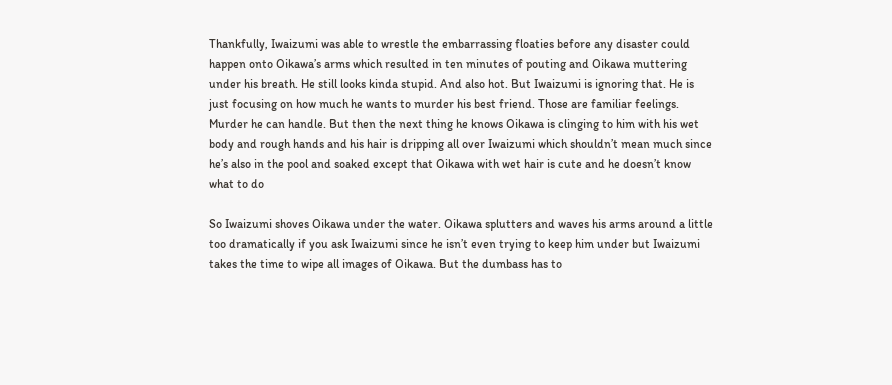Thankfully, Iwaizumi was able to wrestle the embarrassing floaties before any disaster could happen onto Oikawa’s arms which resulted in ten minutes of pouting and Oikawa muttering under his breath. He still looks kinda stupid. And also hot. But Iwaizumi is ignoring that. He is just focusing on how much he wants to murder his best friend. Those are familiar feelings. Murder he can handle. But then the next thing he knows Oikawa is clinging to him with his wet body and rough hands and his hair is dripping all over Iwaizumi which shouldn’t mean much since he’s also in the pool and soaked except that Oikawa with wet hair is cute and he doesn’t know what to do

So Iwaizumi shoves Oikawa under the water. Oikawa splutters and waves his arms around a little too dramatically if you ask Iwaizumi since he isn’t even trying to keep him under but Iwaizumi takes the time to wipe all images of Oikawa. But the dumbass has to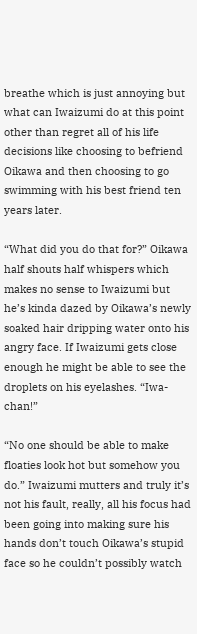breathe which is just annoying but what can Iwaizumi do at this point other than regret all of his life decisions like choosing to befriend Oikawa and then choosing to go swimming with his best friend ten years later.

“What did you do that for?” Oikawa half shouts half whispers which makes no sense to Iwaizumi but he’s kinda dazed by Oikawa’s newly soaked hair dripping water onto his angry face. If Iwaizumi gets close enough he might be able to see the droplets on his eyelashes. “Iwa-chan!”

“No one should be able to make floaties look hot but somehow you do.” Iwaizumi mutters and truly it’s not his fault, really, all his focus had been going into making sure his hands don’t touch Oikawa’s stupid face so he couldn’t possibly watch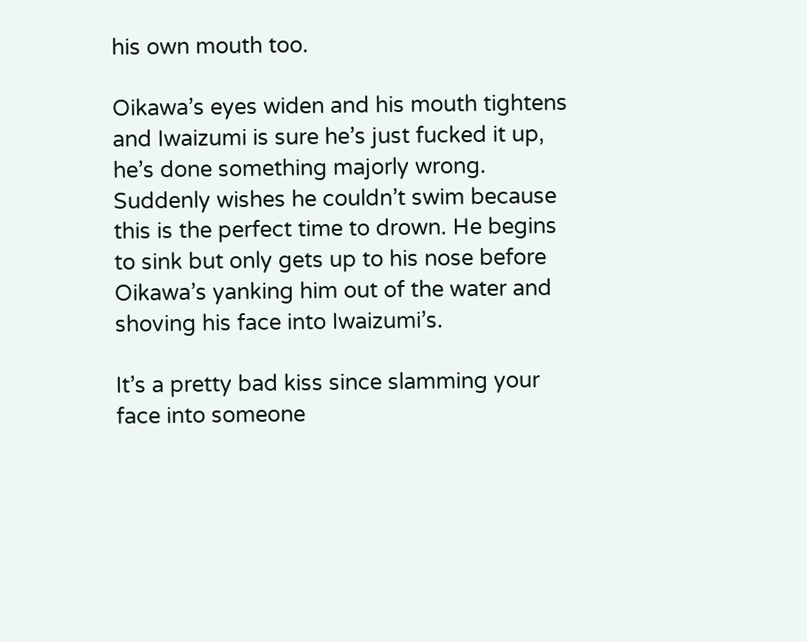his own mouth too.

Oikawa’s eyes widen and his mouth tightens and Iwaizumi is sure he’s just fucked it up, he’s done something majorly wrong. Suddenly wishes he couldn’t swim because this is the perfect time to drown. He begins to sink but only gets up to his nose before Oikawa’s yanking him out of the water and shoving his face into Iwaizumi’s.

It’s a pretty bad kiss since slamming your face into someone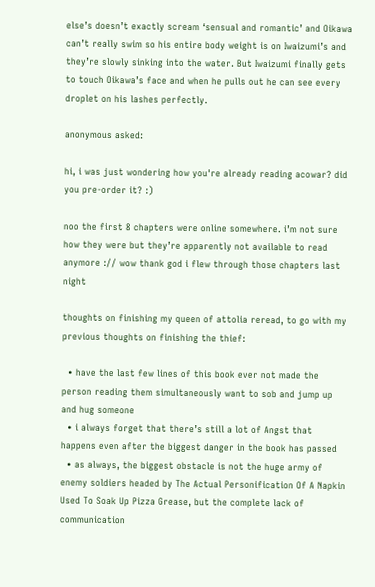else’s doesn’t exactly scream ‘sensual and romantic’ and Oikawa can’t really swim so his entire body weight is on Iwaizumi’s and they’re slowly sinking into the water. But Iwaizumi finally gets to touch Oikawa’s face and when he pulls out he can see every droplet on his lashes perfectly.

anonymous asked:

hi, i was just wondering how you're already reading acowar? did you pre-order it? :)

noo the first 8 chapters were online somewhere. i’m not sure how they were but they’re apparently not available to read anymore :// wow thank god i flew through those chapters last night

thoughts on finishing my queen of attolia reread, to go with my previous thoughts on finishing the thief:

  • have the last few lines of this book ever not made the person reading them simultaneously want to sob and jump up and hug someone
  • i always forget that there’s still a lot of Angst that happens even after the biggest danger in the book has passed
  • as always, the biggest obstacle is not the huge army of enemy soldiers headed by The Actual Personification Of A Napkin Used To Soak Up Pizza Grease, but the complete lack of communication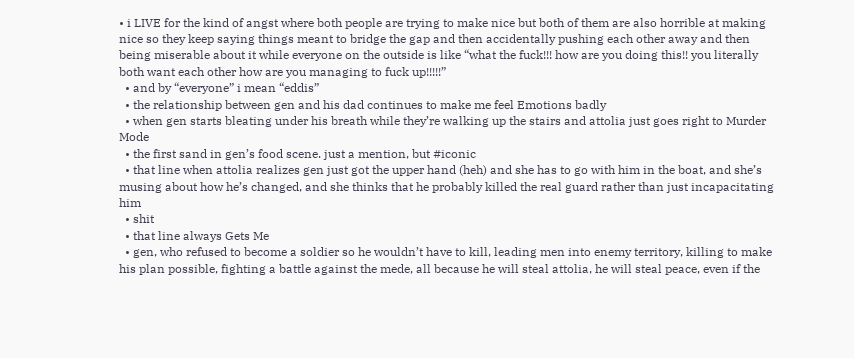• i LIVE for the kind of angst where both people are trying to make nice but both of them are also horrible at making nice so they keep saying things meant to bridge the gap and then accidentally pushing each other away and then being miserable about it while everyone on the outside is like “what the fuck!!! how are you doing this!! you literally both want each other how are you managing to fuck up!!!!!”
  • and by “everyone” i mean “eddis”
  • the relationship between gen and his dad continues to make me feel Emotions badly
  • when gen starts bleating under his breath while they’re walking up the stairs and attolia just goes right to Murder Mode
  • the first sand in gen’s food scene. just a mention, but #iconic
  • that line when attolia realizes gen just got the upper hand (heh) and she has to go with him in the boat, and she’s musing about how he’s changed, and she thinks that he probably killed the real guard rather than just incapacitating him
  • shit
  • that line always Gets Me
  • gen, who refused to become a soldier so he wouldn’t have to kill, leading men into enemy territory, killing to make his plan possible, fighting a battle against the mede, all because he will steal attolia, he will steal peace, even if the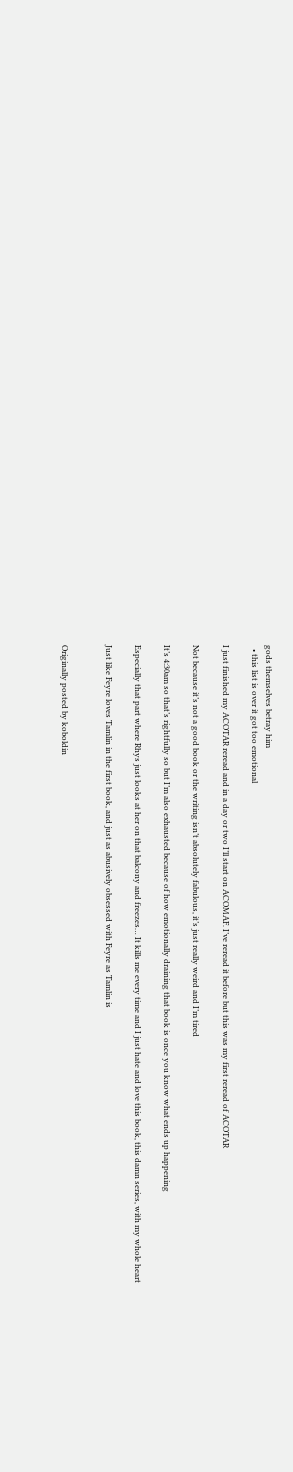gods themselves betray him
  • this list is over it got too emotional

I just finished my ACOTAR reread and in a day or two I’ll start on ACOMAF. I’ve reread it before but this was my first reread of ACOTAR

Not because it’s not a good book or the writing isn’t absolutely fabulous, it’s just really weird and I’m tired

It’s 4:30am so that’s rightfully so but I’m also exhausted because of how emotionally draining that book is once you know what ends up happening

Especially that part where Rhys just looks at her on that balcony and freezes… It kills me every time and I just hate and love this book, this damn series, with my whole heart

Just like Feyre loves Tamlin in the first book, and just as abusively obsessed with Feyre as Tamlin is


Originally posted by koboldin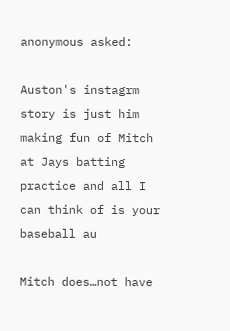anonymous asked:

Auston's instagrm story is just him making fun of Mitch at Jays batting practice and all I can think of is your baseball au

Mitch does…not have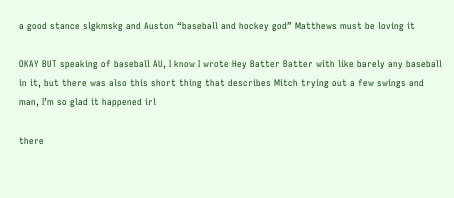a good stance slgkmskg and Auston “baseball and hockey god” Matthews must be loving it

OKAY BUT speaking of baseball AU, I know I wrote Hey Batter Batter with like barely any baseball in it, but there was also this short thing that describes Mitch trying out a few swings and man, I’m so glad it happened irl

there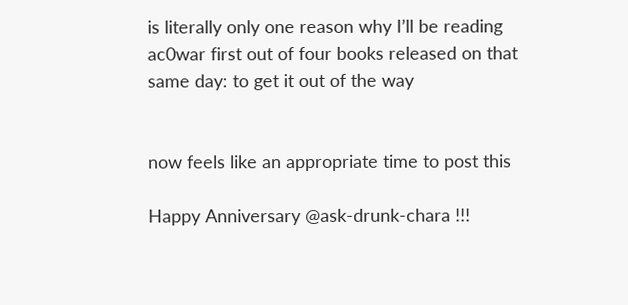is literally only one reason why I’ll be reading ac0war first out of four books released on that same day: to get it out of the way


now feels like an appropriate time to post this

Happy Anniversary @ask-drunk-chara !!!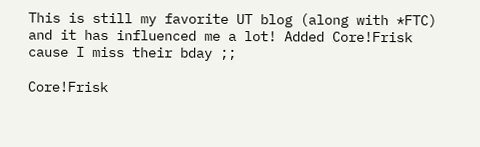This is still my favorite UT blog (along with *FTC) and it has influenced me a lot! Added Core!Frisk cause I miss their bday ;;

Core!Frisk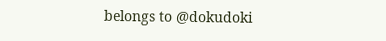belongs to @dokudoki